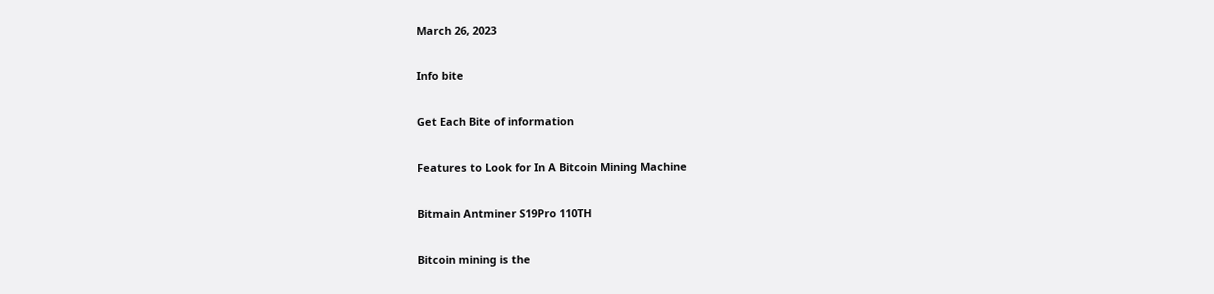March 26, 2023

Info bite

Get Each Bite of information

Features to Look for In A Bitcoin Mining Machine

Bitmain Antminer S19Pro 110TH

Bitcoin mining is the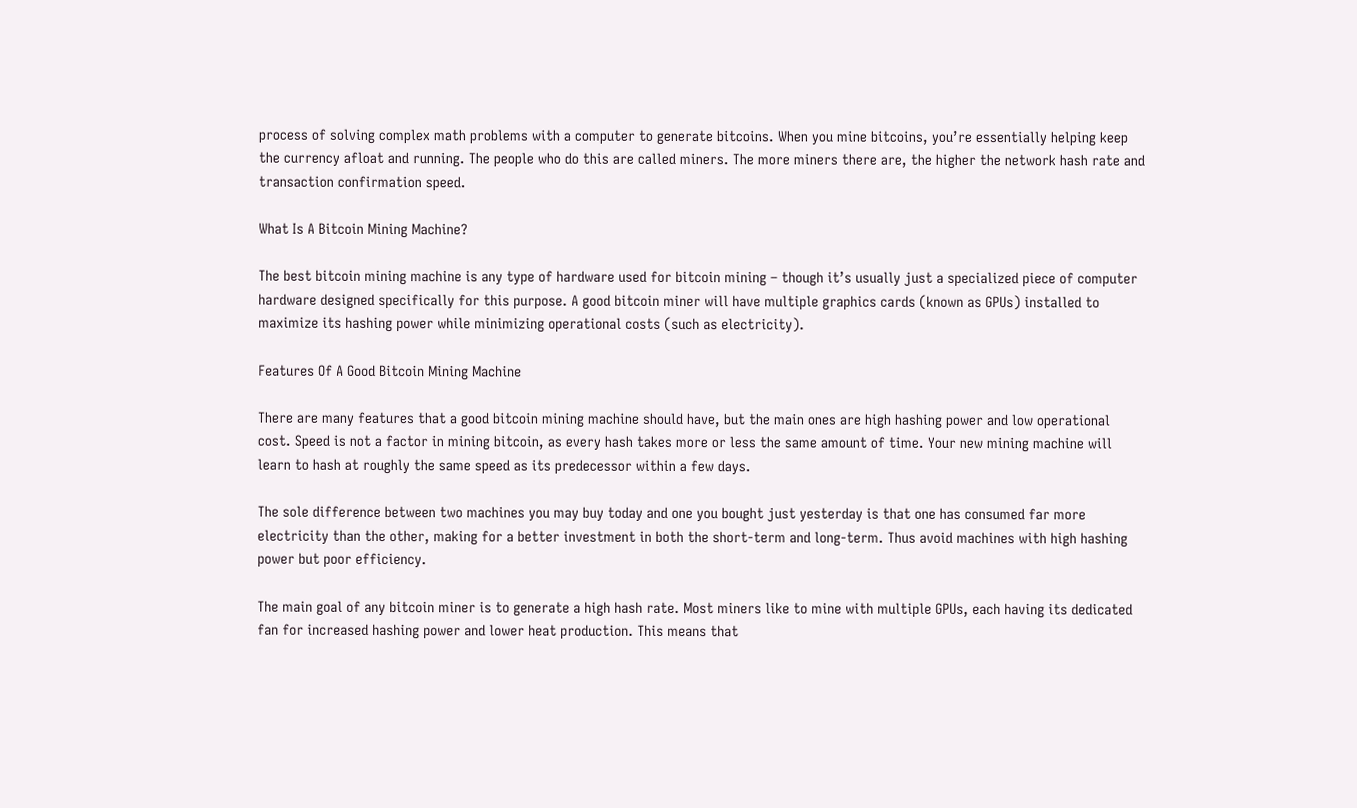process of solving complex math problems with a computer to generate bitcoins. When you mine bitcoins, you’re essentially helping keep the currency afloat and running. The people who do this are called miners. The more miners there are, the higher the network hash rate and transaction confirmation speed.

What Is A Bitcoin Mining Machine?

The best bitcoin mining machine is any type of hardware used for bitcoin mining – though it’s usually just a specialized piece of computer hardware designed specifically for this purpose. A good bitcoin miner will have multiple graphics cards (known as GPUs) installed to maximize its hashing power while minimizing operational costs (such as electricity).

Features Of A Good Bitcoin Mining Machine

There are many features that a good bitcoin mining machine should have, but the main ones are high hashing power and low operational cost. Speed is not a factor in mining bitcoin, as every hash takes more or less the same amount of time. Your new mining machine will learn to hash at roughly the same speed as its predecessor within a few days.

The sole difference between two machines you may buy today and one you bought just yesterday is that one has consumed far more electricity than the other, making for a better investment in both the short-term and long-term. Thus avoid machines with high hashing power but poor efficiency.

The main goal of any bitcoin miner is to generate a high hash rate. Most miners like to mine with multiple GPUs, each having its dedicated fan for increased hashing power and lower heat production. This means that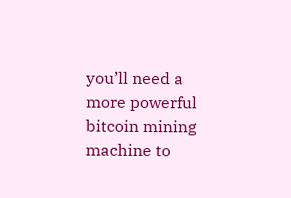you’ll need a more powerful bitcoin mining machine to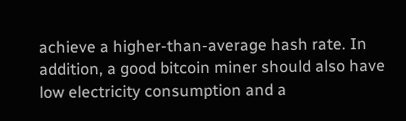achieve a higher-than-average hash rate. In addition, a good bitcoin miner should also have low electricity consumption and a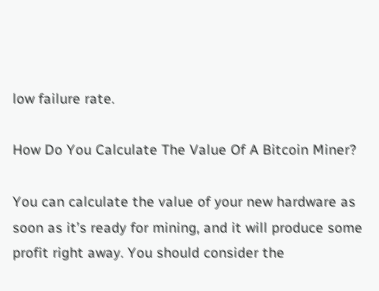low failure rate.

How Do You Calculate The Value Of A Bitcoin Miner?

You can calculate the value of your new hardware as soon as it’s ready for mining, and it will produce some profit right away. You should consider the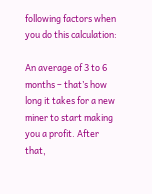following factors when you do this calculation:

An average of 3 to 6 months – that’s how long it takes for a new miner to start making you a profit. After that,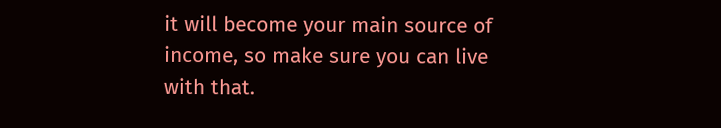it will become your main source of income, so make sure you can live with that.